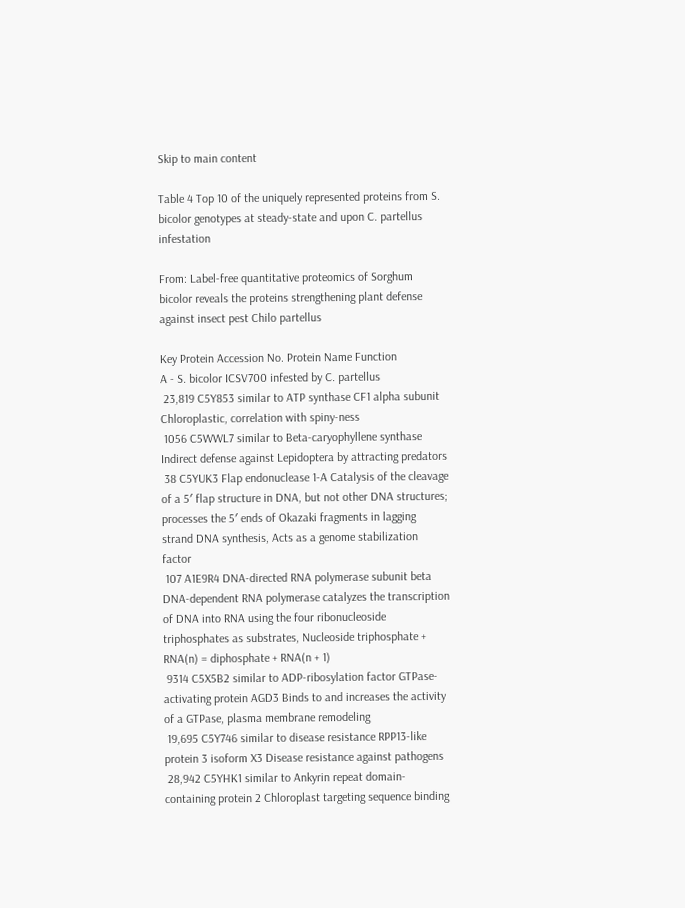Skip to main content

Table 4 Top 10 of the uniquely represented proteins from S. bicolor genotypes at steady-state and upon C. partellus infestation

From: Label-free quantitative proteomics of Sorghum bicolor reveals the proteins strengthening plant defense against insect pest Chilo partellus

Key Protein Accession No. Protein Name Function
A - S. bicolor ICSV700 infested by C. partellus
 23,819 C5Y853 similar to ATP synthase CF1 alpha subunit Chloroplastic, correlation with spiny-ness
 1056 C5WWL7 similar to Beta-caryophyllene synthase Indirect defense against Lepidoptera by attracting predators
 38 C5YUK3 Flap endonuclease 1-A Catalysis of the cleavage of a 5′ flap structure in DNA, but not other DNA structures; processes the 5′ ends of Okazaki fragments in lagging strand DNA synthesis, Acts as a genome stabilization factor
 107 A1E9R4 DNA-directed RNA polymerase subunit beta DNA-dependent RNA polymerase catalyzes the transcription of DNA into RNA using the four ribonucleoside triphosphates as substrates, Nucleoside triphosphate + RNA(n) = diphosphate + RNA(n + 1)
 9314 C5X5B2 similar to ADP-ribosylation factor GTPase-activating protein AGD3 Binds to and increases the activity of a GTPase, plasma membrane remodeling
 19,695 C5Y746 similar to disease resistance RPP13-like protein 3 isoform X3 Disease resistance against pathogens
 28,942 C5YHK1 similar to Ankyrin repeat domain-containing protein 2 Chloroplast targeting sequence binding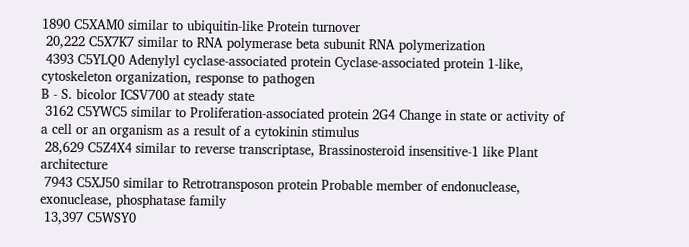1890 C5XAM0 similar to ubiquitin-like Protein turnover
 20,222 C5X7K7 similar to RNA polymerase beta subunit RNA polymerization
 4393 C5YLQ0 Adenylyl cyclase-associated protein Cyclase-associated protein 1-like, cytoskeleton organization, response to pathogen
B - S. bicolor ICSV700 at steady state
 3162 C5YWC5 similar to Proliferation-associated protein 2G4 Change in state or activity of a cell or an organism as a result of a cytokinin stimulus
 28,629 C5Z4X4 similar to reverse transcriptase, Brassinosteroid insensitive-1 like Plant architecture
 7943 C5XJ50 similar to Retrotransposon protein Probable member of endonuclease, exonuclease, phosphatase family
 13,397 C5WSY0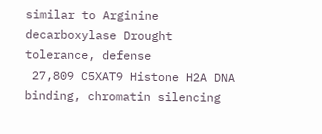similar to Arginine decarboxylase Drought tolerance, defense
 27,809 C5XAT9 Histone H2A DNA binding, chromatin silencing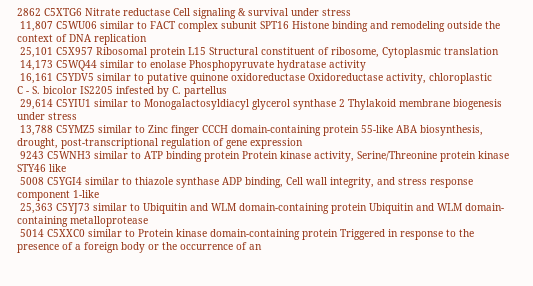2862 C5XTG6 Nitrate reductase Cell signaling & survival under stress
 11,807 C5WU06 similar to FACT complex subunit SPT16 Histone binding and remodeling outside the context of DNA replication
 25,101 C5X957 Ribosomal protein L15 Structural constituent of ribosome, Cytoplasmic translation
 14,173 C5WQ44 similar to enolase Phosphopyruvate hydratase activity
 16,161 C5YDV5 similar to putative quinone oxidoreductase Oxidoreductase activity, chloroplastic
C - S. bicolor IS2205 infested by C. partellus
 29,614 C5YIU1 similar to Monogalactosyldiacyl glycerol synthase 2 Thylakoid membrane biogenesis under stress
 13,788 C5YMZ5 similar to Zinc finger CCCH domain-containing protein 55-like ABA biosynthesis, drought, post-transcriptional regulation of gene expression
 9243 C5WNH3 similar to ATP binding protein Protein kinase activity, Serine/Threonine protein kinase STY46 like
 5008 C5YGI4 similar to thiazole synthase ADP binding, Cell wall integrity, and stress response component 1-like
 25,363 C5YJ73 similar to Ubiquitin and WLM domain-containing protein Ubiquitin and WLM domain-containing metalloprotease
 5014 C5XXC0 similar to Protein kinase domain-containing protein Triggered in response to the presence of a foreign body or the occurrence of an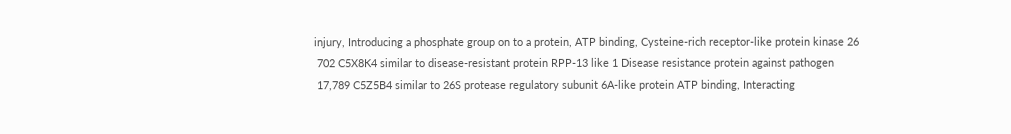injury, Introducing a phosphate group on to a protein, ATP binding, Cysteine-rich receptor-like protein kinase 26
 702 C5X8K4 similar to disease-resistant protein RPP-13 like 1 Disease resistance protein against pathogen
 17,789 C5Z5B4 similar to 26S protease regulatory subunit 6A-like protein ATP binding, Interacting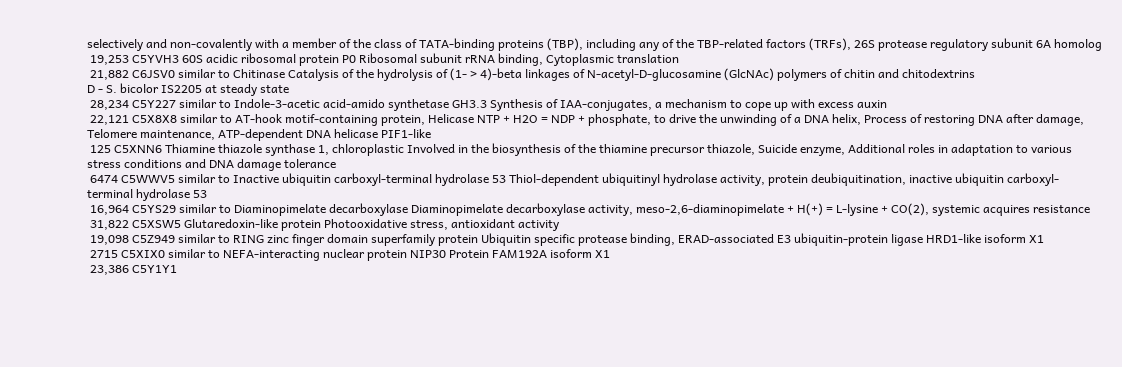selectively and non-covalently with a member of the class of TATA-binding proteins (TBP), including any of the TBP-related factors (TRFs), 26S protease regulatory subunit 6A homolog
 19,253 C5YVH3 60S acidic ribosomal protein P0 Ribosomal subunit rRNA binding, Cytoplasmic translation
 21,882 C6JSV0 similar to Chitinase Catalysis of the hydrolysis of (1- > 4)-beta linkages of N-acetyl-D-glucosamine (GlcNAc) polymers of chitin and chitodextrins
D - S. bicolor IS2205 at steady state
 28,234 C5Y227 similar to Indole-3-acetic acid-amido synthetase GH3.3 Synthesis of IAA-conjugates, a mechanism to cope up with excess auxin
 22,121 C5X8X8 similar to AT-hook motif-containing protein, Helicase NTP + H2O = NDP + phosphate, to drive the unwinding of a DNA helix, Process of restoring DNA after damage, Telomere maintenance, ATP-dependent DNA helicase PIF1-like
 125 C5XNN6 Thiamine thiazole synthase 1, chloroplastic Involved in the biosynthesis of the thiamine precursor thiazole, Suicide enzyme, Additional roles in adaptation to various stress conditions and DNA damage tolerance
 6474 C5WWV5 similar to Inactive ubiquitin carboxyl-terminal hydrolase 53 Thiol-dependent ubiquitinyl hydrolase activity, protein deubiquitination, inactive ubiquitin carboxyl-terminal hydrolase 53
 16,964 C5YS29 similar to Diaminopimelate decarboxylase Diaminopimelate decarboxylase activity, meso-2,6-diaminopimelate + H(+) = L-lysine + CO(2), systemic acquires resistance
 31,822 C5XSW5 Glutaredoxin-like protein Photooxidative stress, antioxidant activity
 19,098 C5Z949 similar to RING zinc finger domain superfamily protein Ubiquitin specific protease binding, ERAD-associated E3 ubiquitin-protein ligase HRD1-like isoform X1
 2715 C5XIX0 similar to NEFA-interacting nuclear protein NIP30 Protein FAM192A isoform X1
 23,386 C5Y1Y1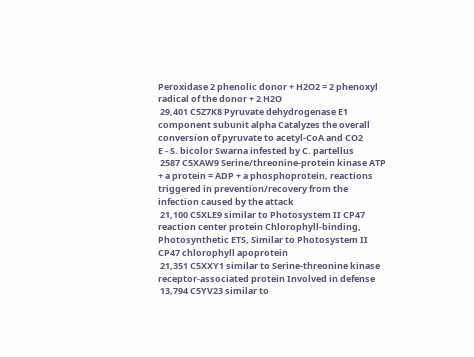Peroxidase 2 phenolic donor + H2O2 = 2 phenoxyl radical of the donor + 2 H2O
 29,401 C5Z7K8 Pyruvate dehydrogenase E1 component subunit alpha Catalyzes the overall conversion of pyruvate to acetyl-CoA and CO2
E - S. bicolor Swarna infested by C. partellus
 2587 C5XAW9 Serine/threonine-protein kinase ATP + a protein = ADP + a phosphoprotein, reactions triggered in prevention/recovery from the infection caused by the attack
 21,100 C5XLE9 similar to Photosystem II CP47 reaction center protein Chlorophyll-binding, Photosynthetic ETS, Similar to Photosystem II CP47 chlorophyll apoprotein
 21,351 C5XXY1 similar to Serine-threonine kinase receptor-associated protein Involved in defense
 13,794 C5YV23 similar to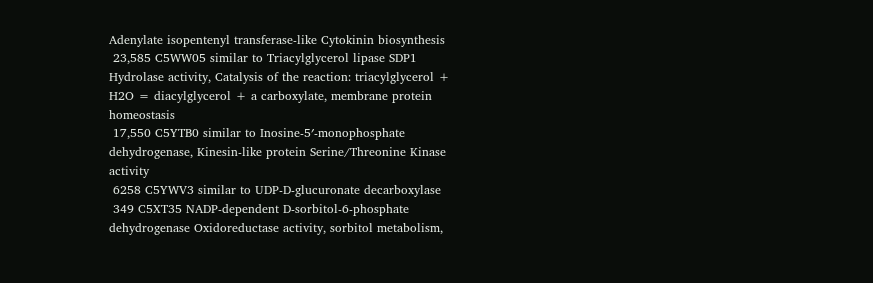Adenylate isopentenyl transferase-like Cytokinin biosynthesis
 23,585 C5WW05 similar to Triacylglycerol lipase SDP1 Hydrolase activity, Catalysis of the reaction: triacylglycerol + H2O = diacylglycerol + a carboxylate, membrane protein homeostasis
 17,550 C5YTB0 similar to Inosine-5′-monophosphate dehydrogenase, Kinesin-like protein Serine/Threonine Kinase activity
 6258 C5YWV3 similar to UDP-D-glucuronate decarboxylase
 349 C5XT35 NADP-dependent D-sorbitol-6-phosphate dehydrogenase Oxidoreductase activity, sorbitol metabolism,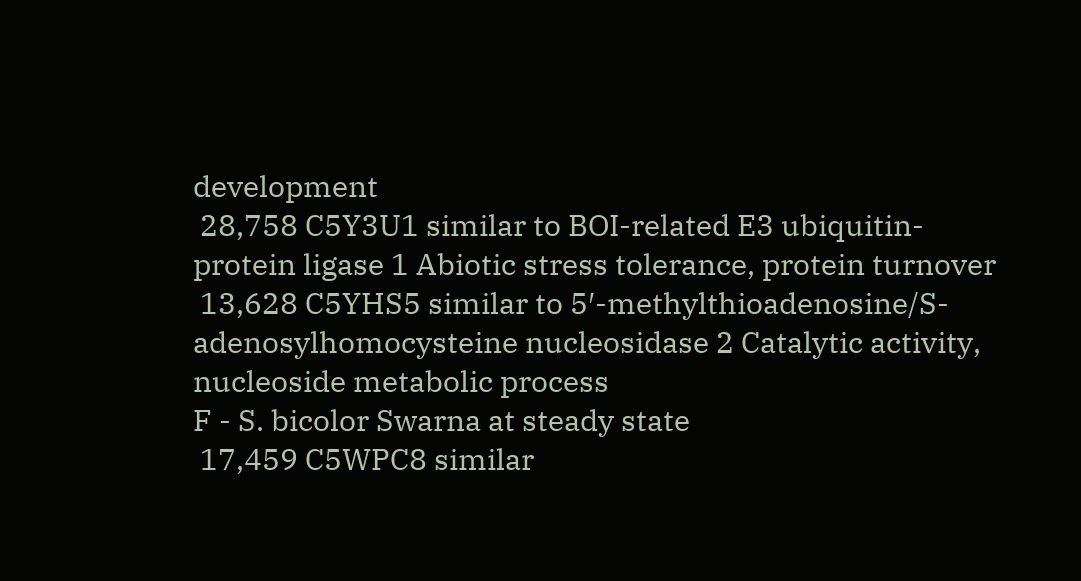development
 28,758 C5Y3U1 similar to BOI-related E3 ubiquitin-protein ligase 1 Abiotic stress tolerance, protein turnover
 13,628 C5YHS5 similar to 5′-methylthioadenosine/S-adenosylhomocysteine nucleosidase 2 Catalytic activity, nucleoside metabolic process
F - S. bicolor Swarna at steady state
 17,459 C5WPC8 similar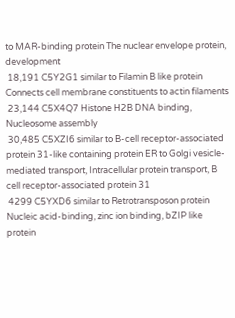to MAR-binding protein The nuclear envelope protein, development
 18,191 C5Y2G1 similar to Filamin B like protein Connects cell membrane constituents to actin filaments
 23,144 C5X4Q7 Histone H2B DNA binding, Nucleosome assembly
 30,485 C5XZI6 similar to B-cell receptor-associated protein 31-like containing protein ER to Golgi vesicle-mediated transport, Intracellular protein transport, B cell receptor-associated protein 31
 4299 C5YXD6 similar to Retrotransposon protein Nucleic acid-binding, zinc ion binding, bZIP like protein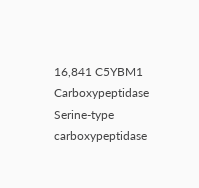16,841 C5YBM1 Carboxypeptidase Serine-type carboxypeptidase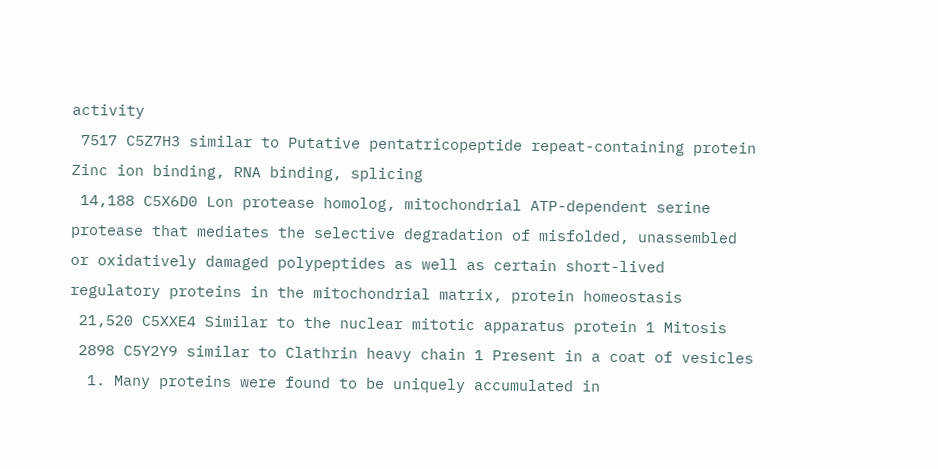activity
 7517 C5Z7H3 similar to Putative pentatricopeptide repeat-containing protein Zinc ion binding, RNA binding, splicing
 14,188 C5X6D0 Lon protease homolog, mitochondrial ATP-dependent serine protease that mediates the selective degradation of misfolded, unassembled or oxidatively damaged polypeptides as well as certain short-lived regulatory proteins in the mitochondrial matrix, protein homeostasis
 21,520 C5XXE4 Similar to the nuclear mitotic apparatus protein 1 Mitosis
 2898 C5Y2Y9 similar to Clathrin heavy chain 1 Present in a coat of vesicles
  1. Many proteins were found to be uniquely accumulated in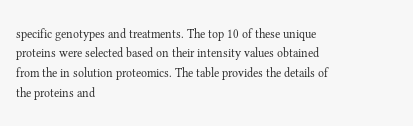specific genotypes and treatments. The top 10 of these unique proteins were selected based on their intensity values obtained from the in solution proteomics. The table provides the details of the proteins and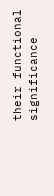their functional significance